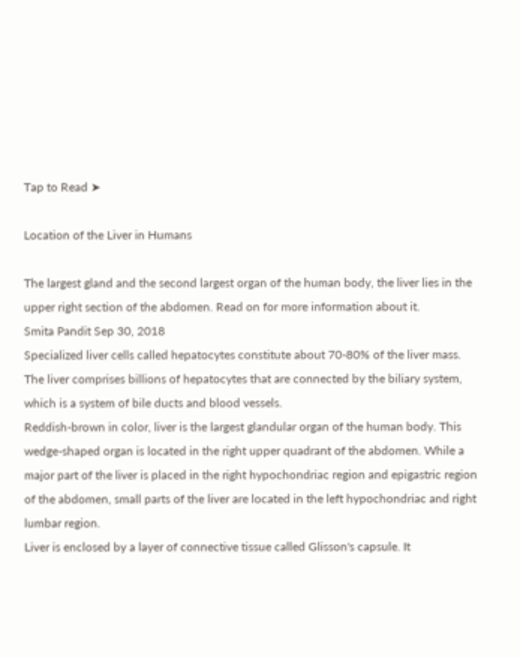Tap to Read ➤

Location of the Liver in Humans

The largest gland and the second largest organ of the human body, the liver lies in the upper right section of the abdomen. Read on for more information about it.
Smita Pandit Sep 30, 2018
Specialized liver cells called hepatocytes constitute about 70-80% of the liver mass. The liver comprises billions of hepatocytes that are connected by the biliary system, which is a system of bile ducts and blood vessels.
Reddish-brown in color, liver is the largest glandular organ of the human body. This wedge-shaped organ is located in the right upper quadrant of the abdomen. While a major part of the liver is placed in the right hypochondriac region and epigastric region of the abdomen, small parts of the liver are located in the left hypochondriac and right lumbar region.
Liver is enclosed by a layer of connective tissue called Glisson's capsule. It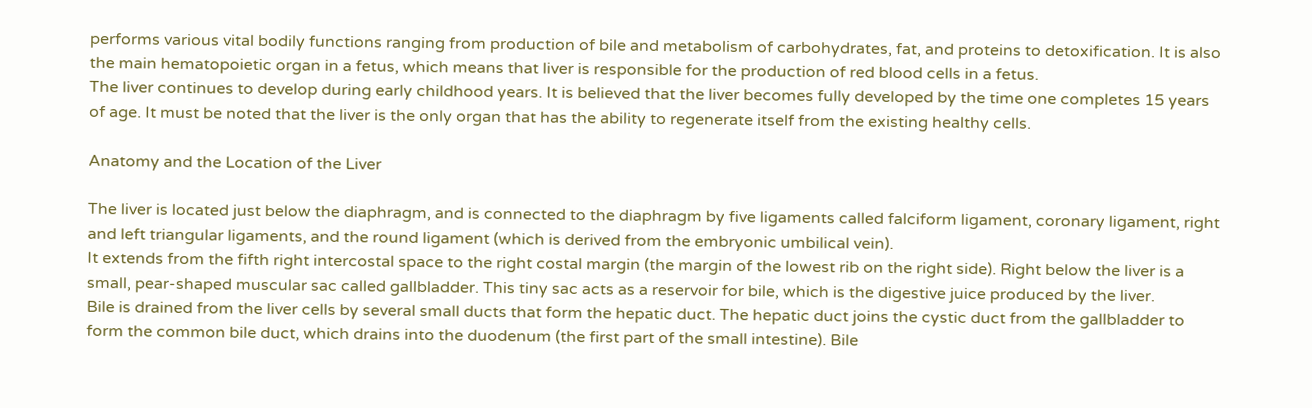performs various vital bodily functions ranging from production of bile and metabolism of carbohydrates, fat, and proteins to detoxification. It is also the main hematopoietic organ in a fetus, which means that liver is responsible for the production of red blood cells in a fetus.
The liver continues to develop during early childhood years. It is believed that the liver becomes fully developed by the time one completes 15 years of age. It must be noted that the liver is the only organ that has the ability to regenerate itself from the existing healthy cells.

Anatomy and the Location of the Liver

The liver is located just below the diaphragm, and is connected to the diaphragm by five ligaments called falciform ligament, coronary ligament, right and left triangular ligaments, and the round ligament (which is derived from the embryonic umbilical vein).
It extends from the fifth right intercostal space to the right costal margin (the margin of the lowest rib on the right side). Right below the liver is a small, pear-shaped muscular sac called gallbladder. This tiny sac acts as a reservoir for bile, which is the digestive juice produced by the liver.
Bile is drained from the liver cells by several small ducts that form the hepatic duct. The hepatic duct joins the cystic duct from the gallbladder to form the common bile duct, which drains into the duodenum (the first part of the small intestine). Bile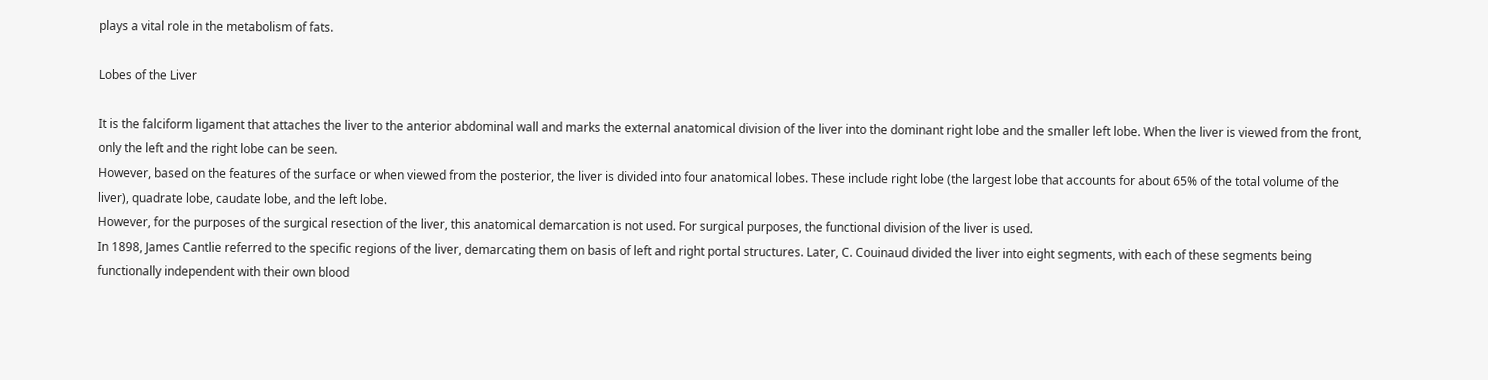plays a vital role in the metabolism of fats.

Lobes of the Liver

It is the falciform ligament that attaches the liver to the anterior abdominal wall and marks the external anatomical division of the liver into the dominant right lobe and the smaller left lobe. When the liver is viewed from the front, only the left and the right lobe can be seen.
However, based on the features of the surface or when viewed from the posterior, the liver is divided into four anatomical lobes. These include right lobe (the largest lobe that accounts for about 65% of the total volume of the liver), quadrate lobe, caudate lobe, and the left lobe.
However, for the purposes of the surgical resection of the liver, this anatomical demarcation is not used. For surgical purposes, the functional division of the liver is used.
In 1898, James Cantlie referred to the specific regions of the liver, demarcating them on basis of left and right portal structures. Later, C. Couinaud divided the liver into eight segments, with each of these segments being functionally independent with their own blood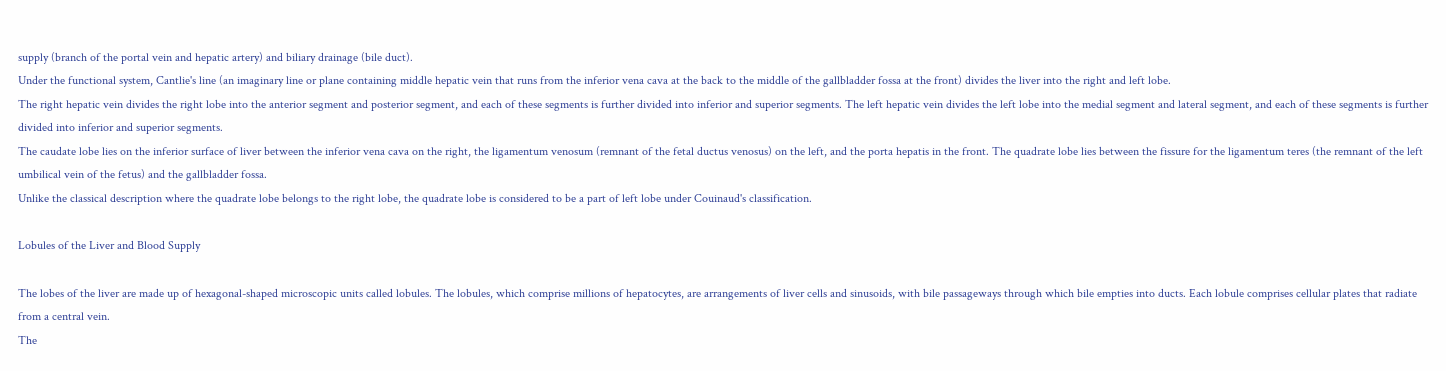supply (branch of the portal vein and hepatic artery) and biliary drainage (bile duct).
Under the functional system, Cantlie's line (an imaginary line or plane containing middle hepatic vein that runs from the inferior vena cava at the back to the middle of the gallbladder fossa at the front) divides the liver into the right and left lobe.
The right hepatic vein divides the right lobe into the anterior segment and posterior segment, and each of these segments is further divided into inferior and superior segments. The left hepatic vein divides the left lobe into the medial segment and lateral segment, and each of these segments is further divided into inferior and superior segments.
The caudate lobe lies on the inferior surface of liver between the inferior vena cava on the right, the ligamentum venosum (remnant of the fetal ductus venosus) on the left, and the porta hepatis in the front. The quadrate lobe lies between the fissure for the ligamentum teres (the remnant of the left umbilical vein of the fetus) and the gallbladder fossa.
Unlike the classical description where the quadrate lobe belongs to the right lobe, the quadrate lobe is considered to be a part of left lobe under Couinaud's classification.

Lobules of the Liver and Blood Supply

The lobes of the liver are made up of hexagonal-shaped microscopic units called lobules. The lobules, which comprise millions of hepatocytes, are arrangements of liver cells and sinusoids, with bile passageways through which bile empties into ducts. Each lobule comprises cellular plates that radiate from a central vein.
The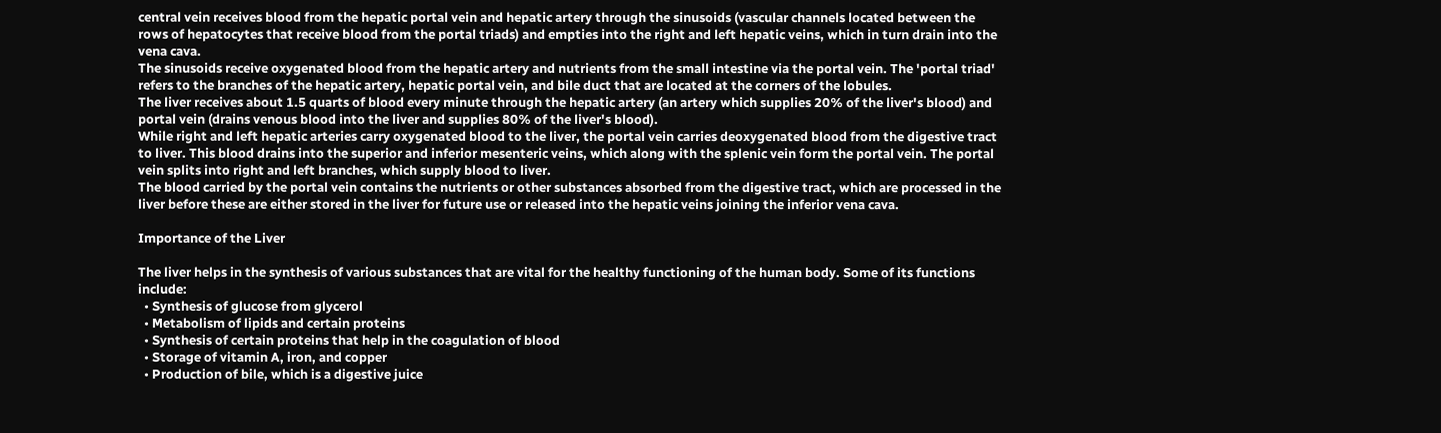central vein receives blood from the hepatic portal vein and hepatic artery through the sinusoids (vascular channels located between the rows of hepatocytes that receive blood from the portal triads) and empties into the right and left hepatic veins, which in turn drain into the vena cava.
The sinusoids receive oxygenated blood from the hepatic artery and nutrients from the small intestine via the portal vein. The 'portal triad' refers to the branches of the hepatic artery, hepatic portal vein, and bile duct that are located at the corners of the lobules.
The liver receives about 1.5 quarts of blood every minute through the hepatic artery (an artery which supplies 20% of the liver's blood) and portal vein (drains venous blood into the liver and supplies 80% of the liver's blood).
While right and left hepatic arteries carry oxygenated blood to the liver, the portal vein carries deoxygenated blood from the digestive tract to liver. This blood drains into the superior and inferior mesenteric veins, which along with the splenic vein form the portal vein. The portal vein splits into right and left branches, which supply blood to liver.
The blood carried by the portal vein contains the nutrients or other substances absorbed from the digestive tract, which are processed in the liver before these are either stored in the liver for future use or released into the hepatic veins joining the inferior vena cava.

Importance of the Liver

The liver helps in the synthesis of various substances that are vital for the healthy functioning of the human body. Some of its functions include:
  • Synthesis of glucose from glycerol
  • Metabolism of lipids and certain proteins
  • Synthesis of certain proteins that help in the coagulation of blood
  • Storage of vitamin A, iron, and copper
  • Production of bile, which is a digestive juice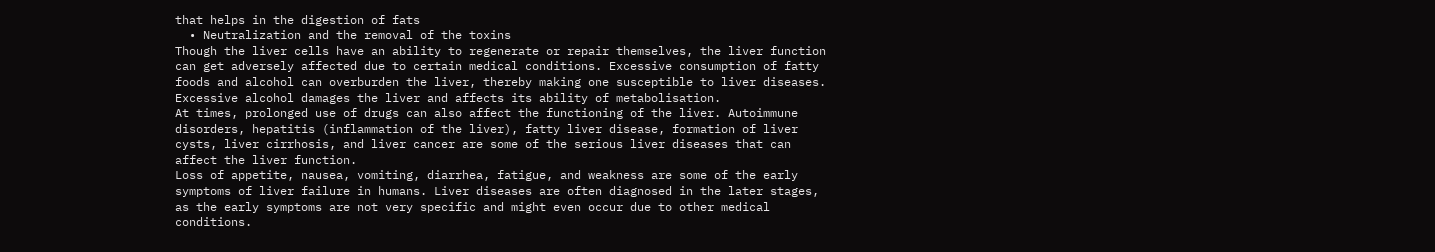that helps in the digestion of fats
  • Neutralization and the removal of the toxins
Though the liver cells have an ability to regenerate or repair themselves, the liver function can get adversely affected due to certain medical conditions. Excessive consumption of fatty foods and alcohol can overburden the liver, thereby making one susceptible to liver diseases. Excessive alcohol damages the liver and affects its ability of metabolisation.
At times, prolonged use of drugs can also affect the functioning of the liver. Autoimmune disorders, hepatitis (inflammation of the liver), fatty liver disease, formation of liver cysts, liver cirrhosis, and liver cancer are some of the serious liver diseases that can affect the liver function.
Loss of appetite, nausea, vomiting, diarrhea, fatigue, and weakness are some of the early symptoms of liver failure in humans. Liver diseases are often diagnosed in the later stages, as the early symptoms are not very specific and might even occur due to other medical conditions.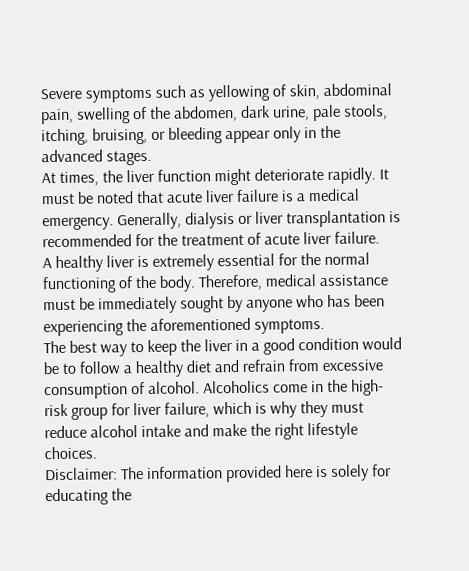Severe symptoms such as yellowing of skin, abdominal pain, swelling of the abdomen, dark urine, pale stools, itching, bruising, or bleeding appear only in the advanced stages.
At times, the liver function might deteriorate rapidly. It must be noted that acute liver failure is a medical emergency. Generally, dialysis or liver transplantation is recommended for the treatment of acute liver failure.
A healthy liver is extremely essential for the normal functioning of the body. Therefore, medical assistance must be immediately sought by anyone who has been experiencing the aforementioned symptoms.
The best way to keep the liver in a good condition would be to follow a healthy diet and refrain from excessive consumption of alcohol. Alcoholics come in the high-risk group for liver failure, which is why they must reduce alcohol intake and make the right lifestyle choices.
Disclaimer: The information provided here is solely for educating the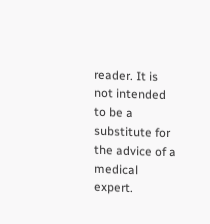reader. It is not intended to be a substitute for the advice of a medical expert.